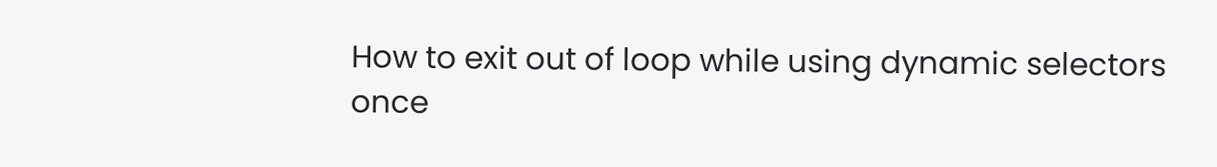How to exit out of loop while using dynamic selectors once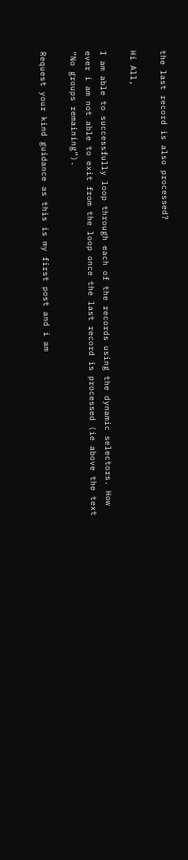the last record is also processed?

Hi All,

I am able to successfully loop through each of the records using the dynamic selectors. How ever i am not able to exit from the loop once the last record is processed (ie above the text “No groups remaining”).

Request your kind guidance as this is my first post and i am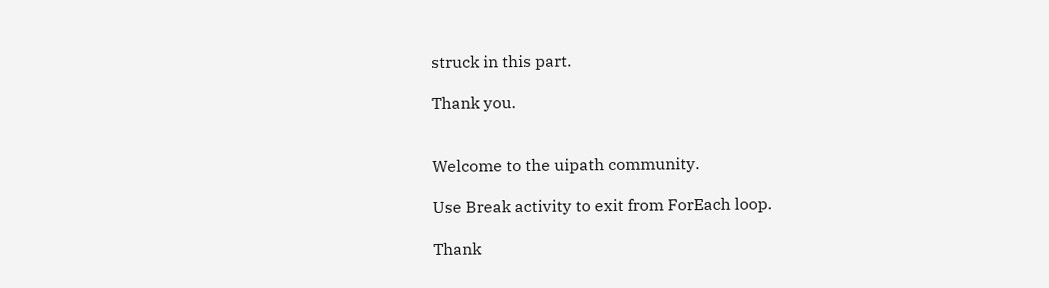struck in this part.

Thank you.


Welcome to the uipath community.

Use Break activity to exit from ForEach loop.

Thank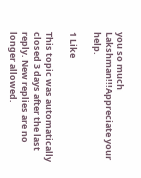you so much Lakshman!!!Appreciate your help.

1 Like

This topic was automatically closed 3 days after the last reply. New replies are no longer allowed.